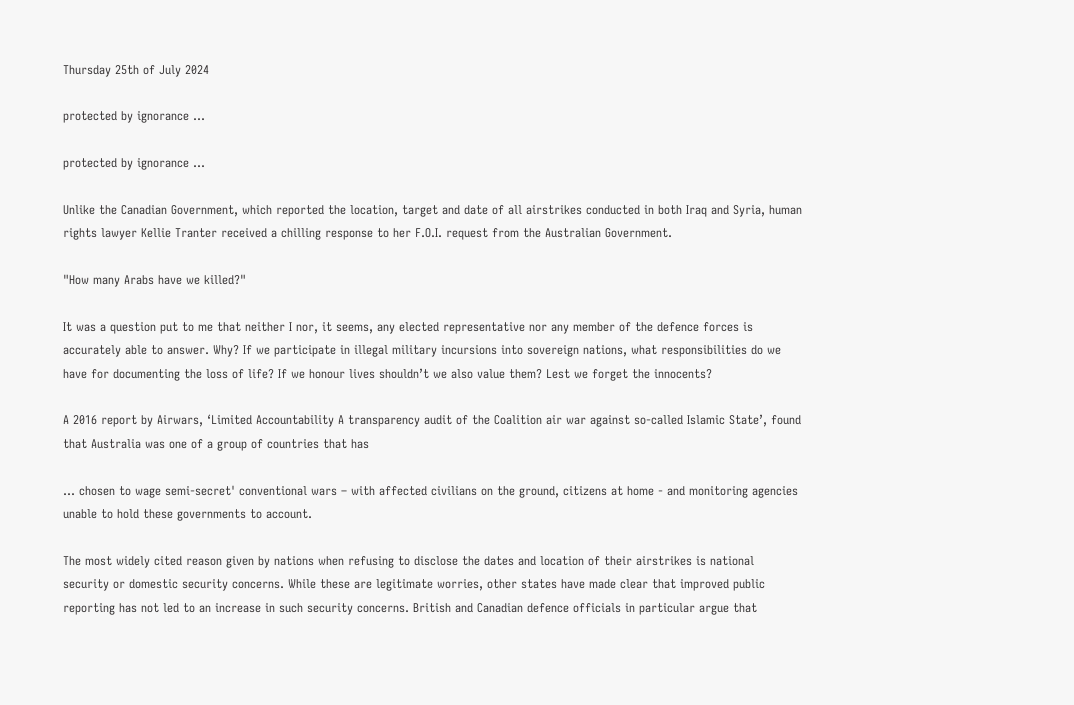Thursday 25th of July 2024

protected by ignorance ...

protected by ignorance ...

Unlike the Canadian Government, which reported the location, target and date of all airstrikes conducted in both Iraq and Syria, human rights lawyer Kellie Tranter received a chilling response to her F.O.I. request from the Australian Government.

"How many Arabs have we killed?"

It was a question put to me that neither I nor, it seems, any elected representative nor any member of the defence forces is accurately able to answer. Why? If we participate in illegal military incursions into sovereign nations, what responsibilities do we have for documenting the loss of life? If we honour lives shouldn’t we also value them? Lest we forget the innocents?

A 2016 report by Airwars, ‘Limited Accountability A transparency audit of the Coalition air war against so-called Islamic State’, found that Australia was one of a group of countries that has

... chosen to wage semi-secret' conventional wars – with affected civilians on the ground, citizens at home - and monitoring agencies unable to hold these governments to account.

The most widely cited reason given by nations when refusing to disclose the dates and location of their airstrikes is national security or domestic security concerns. While these are legitimate worries, other states have made clear that improved public reporting has not led to an increase in such security concerns. British and Canadian defence officials in particular argue that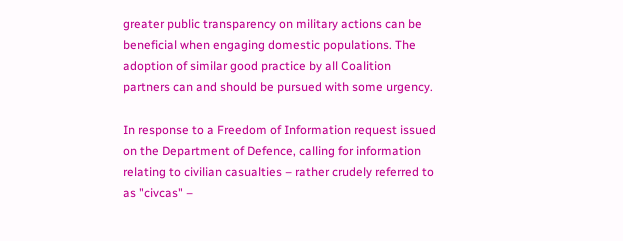greater public transparency on military actions can be beneficial when engaging domestic populations. The adoption of similar good practice by all Coalition partners can and should be pursued with some urgency.

In response to a Freedom of Information request issued on the Department of Defence, calling for information relating to civilian casualties – rather crudely referred to as "civcas" –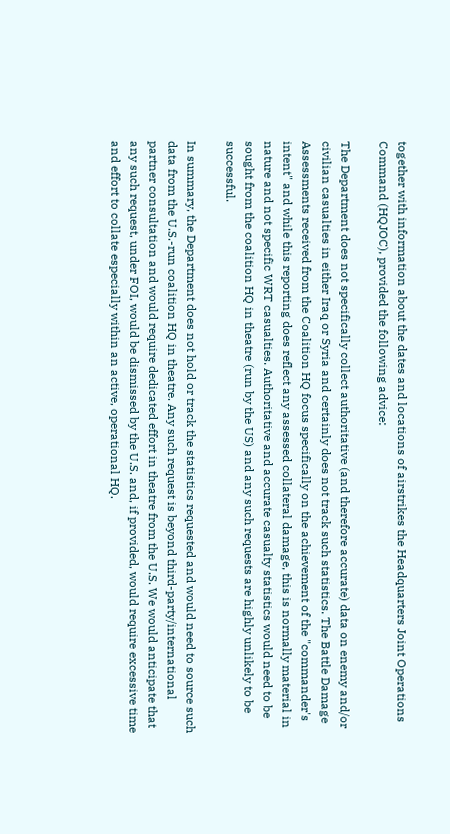together with information about the dates and locations of airstrikes the Headquarters Joint Operations Command (HQJOC), provided the following advice:

The Department does not specifically collect authoritative (and therefore accurate) data on enemy and/or civilian casualties in either Iraq or Syria and certainly does not track such statistics. The Battle Damage Assessments received from the Coalition HQ focus specifically on the achievement of the "commander's intent" and while this reporting does reflect any assessed collateral damage, this is normally material in nature and not specific WRT casualties. Authoritative and accurate casualty statistics would need to be sought from the coalition HQ in theatre (run by the US) and any such requests are highly unlikely to be successful.

In summary, the Department does not hold or track the statistics requested and would need to source such data from the U.S.-run coalition HQ in theatre. Any such request is beyond third-party/international partner consultation and would require dedicated effort in theatre from the U.S. We would anticipate that any such request, under FOI, would be dismissed by the U.S. and, if provided, would require excessive time and effort to collate especially within an active, operational HQ.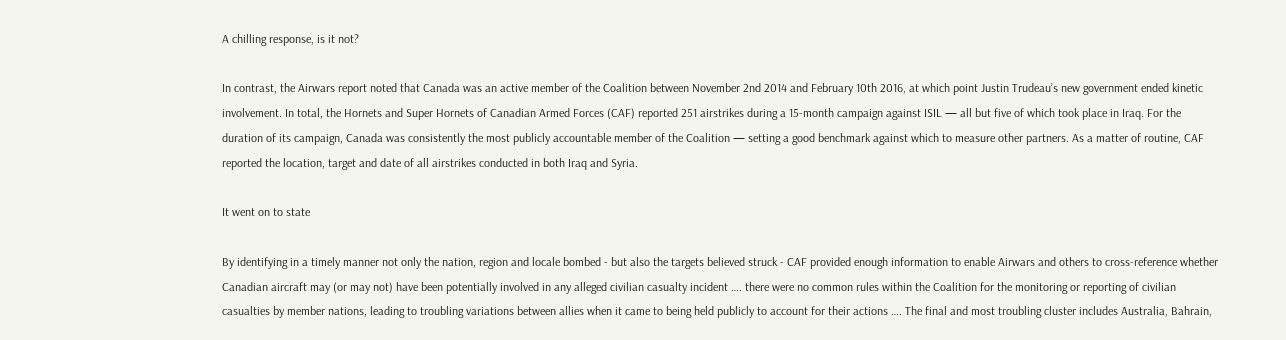A chilling response, is it not?

In contrast, the Airwars report noted that Canada was an active member of the Coalition between November 2nd 2014 and February 10th 2016, at which point Justin Trudeau’s new government ended kinetic involvement. In total, the Hornets and Super Hornets of Canadian Armed Forces (CAF) reported 251 airstrikes during a 15-month campaign against ISIL — all but five of which took place in Iraq. For the duration of its campaign, Canada was consistently the most publicly accountable member of the Coalition — setting a good benchmark against which to measure other partners. As a matter of routine, CAF reported the location, target and date of all airstrikes conducted in both Iraq and Syria.

It went on to state

By identifying in a timely manner not only the nation, region and locale bombed - but also the targets believed struck - CAF provided enough information to enable Airwars and others to cross-reference whether Canadian aircraft may (or may not) have been potentially involved in any alleged civilian casualty incident …. there were no common rules within the Coalition for the monitoring or reporting of civilian casualties by member nations, leading to troubling variations between allies when it came to being held publicly to account for their actions …. The final and most troubling cluster includes Australia, Bahrain,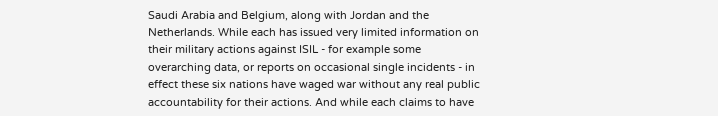Saudi Arabia and Belgium, along with Jordan and the Netherlands. While each has issued very limited information on their military actions against ISIL - for example some overarching data, or reports on occasional single incidents - in effect these six nations have waged war without any real public accountability for their actions. And while each claims to have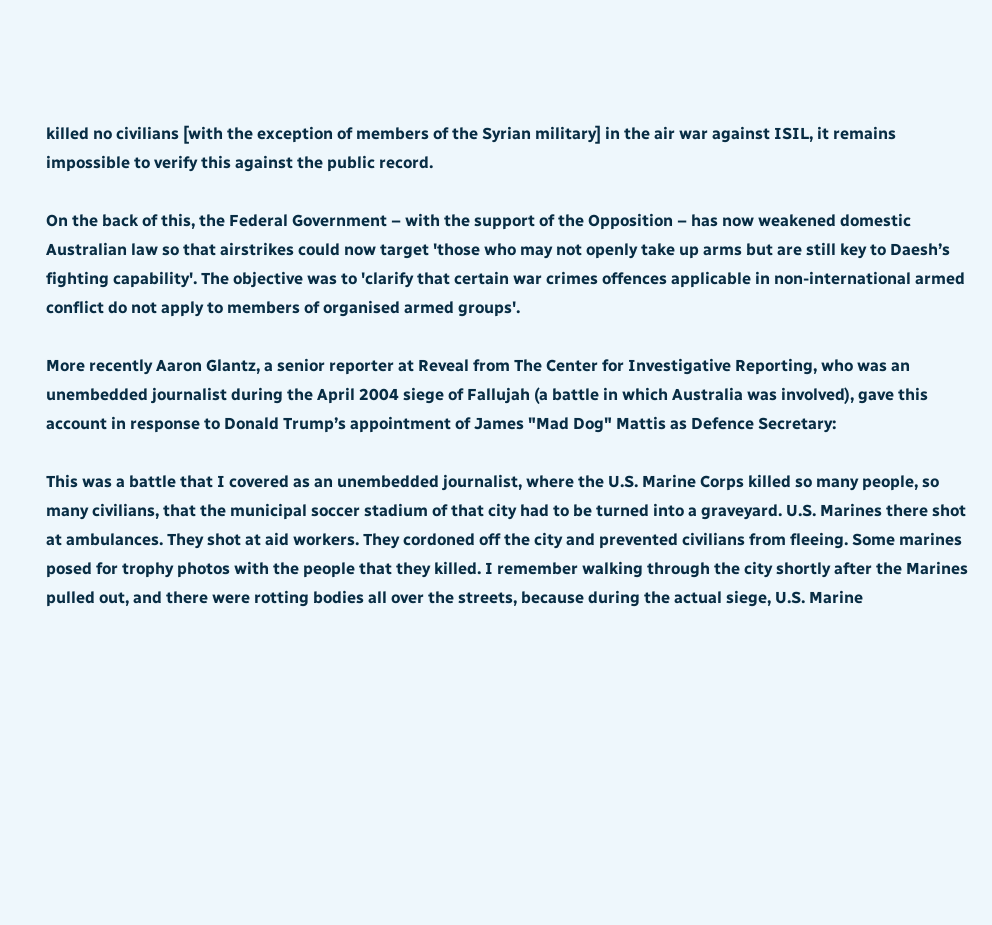killed no civilians [with the exception of members of the Syrian military] in the air war against ISIL, it remains impossible to verify this against the public record.

On the back of this, the Federal Government – with the support of the Opposition – has now weakened domestic Australian law so that airstrikes could now target 'those who may not openly take up arms but are still key to Daesh’s fighting capability'. The objective was to 'clarify that certain war crimes offences applicable in non-international armed conflict do not apply to members of organised armed groups'.

More recently Aaron Glantz, a senior reporter at Reveal from The Center for Investigative Reporting, who was an unembedded journalist during the April 2004 siege of Fallujah (a battle in which Australia was involved), gave this account in response to Donald Trump’s appointment of James "Mad Dog" Mattis as Defence Secretary:

This was a battle that I covered as an unembedded journalist, where the U.S. Marine Corps killed so many people, so many civilians, that the municipal soccer stadium of that city had to be turned into a graveyard. U.S. Marines there shot at ambulances. They shot at aid workers. They cordoned off the city and prevented civilians from fleeing. Some marines posed for trophy photos with the people that they killed. I remember walking through the city shortly after the Marines pulled out, and there were rotting bodies all over the streets, because during the actual siege, U.S. Marine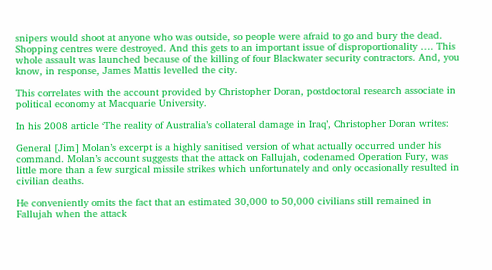snipers would shoot at anyone who was outside, so people were afraid to go and bury the dead. Shopping centres were destroyed. And this gets to an important issue of disproportionality …. This whole assault was launched because of the killing of four Blackwater security contractors. And, you know, in response, James Mattis levelled the city.

This correlates with the account provided by Christopher Doran, postdoctoral research associate in political economy at Macquarie University.

In his 2008 article ‘The reality of Australia’s collateral damage in Iraq’, Christopher Doran writes:

General [Jim] Molan’s excerpt is a highly sanitised version of what actually occurred under his command. Molan’s account suggests that the attack on Fallujah, codenamed Operation Fury, was little more than a few surgical missile strikes which unfortunately and only occasionally resulted in civilian deaths.

He conveniently omits the fact that an estimated 30,000 to 50,000 civilians still remained in Fallujah when the attack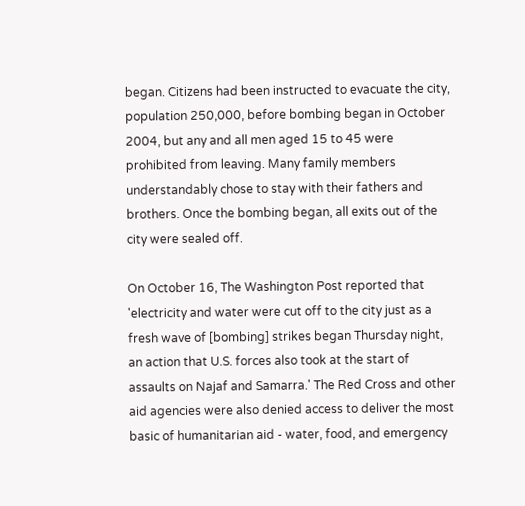began. Citizens had been instructed to evacuate the city, population 250,000, before bombing began in October 2004, but any and all men aged 15 to 45 were prohibited from leaving. Many family members understandably chose to stay with their fathers and brothers. Once the bombing began, all exits out of the city were sealed off.

On October 16, The Washington Post reported that 'electricity and water were cut off to the city just as a fresh wave of [bombing] strikes began Thursday night, an action that U.S. forces also took at the start of assaults on Najaf and Samarra.' The Red Cross and other aid agencies were also denied access to deliver the most basic of humanitarian aid - water, food, and emergency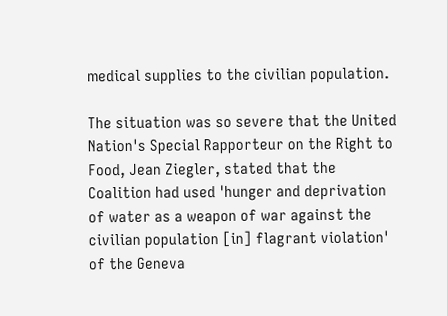medical supplies to the civilian population.

The situation was so severe that the United Nation's Special Rapporteur on the Right to Food, Jean Ziegler, stated that the Coalition had used 'hunger and deprivation of water as a weapon of war against the civilian population [in] flagrant violation' of the Geneva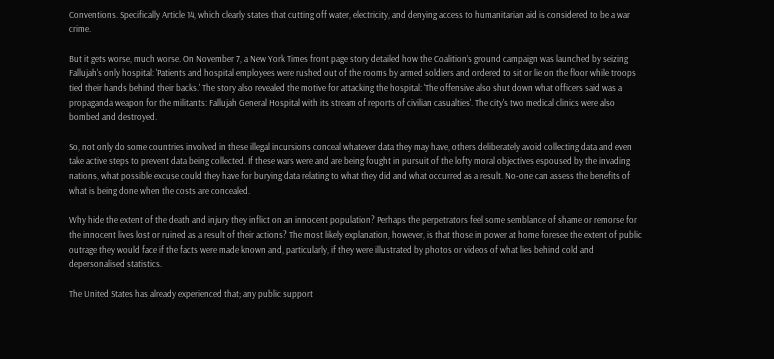Conventions. Specifically Article 14, which clearly states that cutting off water, electricity, and denying access to humanitarian aid is considered to be a war crime.

But it gets worse, much worse. On November 7, a New York Times front page story detailed how the Coalition’s ground campaign was launched by seizing Fallujah's only hospital: 'Patients and hospital employees were rushed out of the rooms by armed soldiers and ordered to sit or lie on the floor while troops tied their hands behind their backs.' The story also revealed the motive for attacking the hospital: 'The offensive also shut down what officers said was a propaganda weapon for the militants: Fallujah General Hospital with its stream of reports of civilian casualties'. The city's two medical clinics were also bombed and destroyed.

So, not only do some countries involved in these illegal incursions conceal whatever data they may have, others deliberately avoid collecting data and even take active steps to prevent data being collected. If these wars were and are being fought in pursuit of the lofty moral objectives espoused by the invading nations, what possible excuse could they have for burying data relating to what they did and what occurred as a result. No-one can assess the benefits of what is being done when the costs are concealed.

Why hide the extent of the death and injury they inflict on an innocent population? Perhaps the perpetrators feel some semblance of shame or remorse for the innocent lives lost or ruined as a result of their actions? The most likely explanation, however, is that those in power at home foresee the extent of public outrage they would face if the facts were made known and, particularly, if they were illustrated by photos or videos of what lies behind cold and depersonalised statistics.

The United States has already experienced that; any public support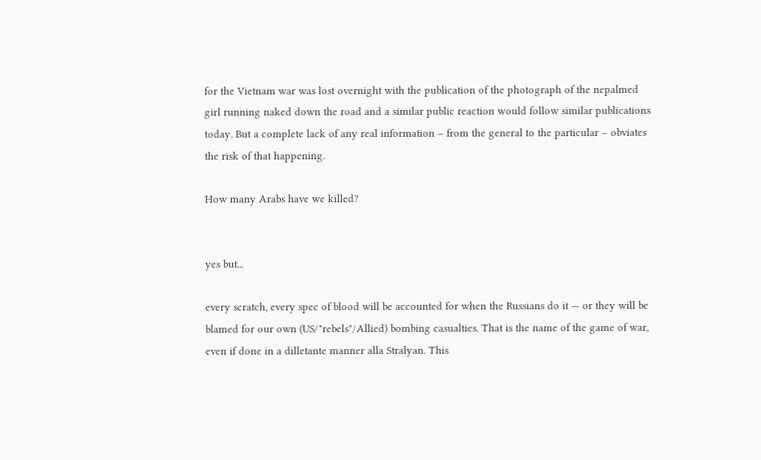for the Vietnam war was lost overnight with the publication of the photograph of the nepalmed girl running naked down the road and a similar public reaction would follow similar publications today. But a complete lack of any real information – from the general to the particular – obviates the risk of that happening.

How many Arabs have we killed?


yes but...

every scratch, every spec of blood will be accounted for when the Russians do it — or they will be blamed for our own (US/"rebels"/Allied) bombing casualties. That is the name of the game of war, even if done in a dilletante manner alla Stralyan. This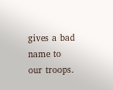gives a bad name to our troops.